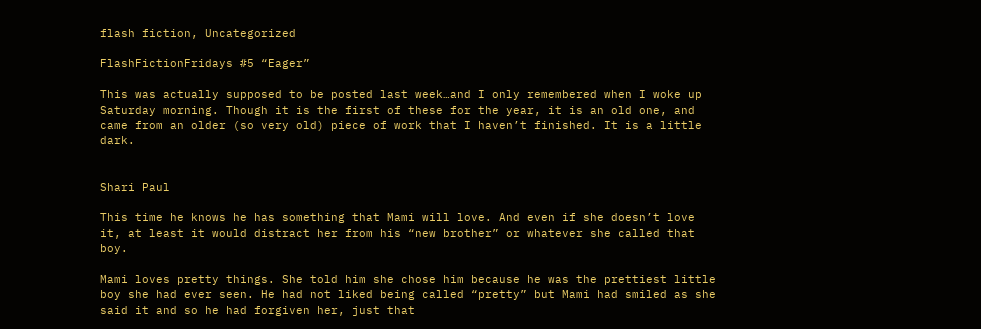flash fiction, Uncategorized

FlashFictionFridays #5 “Eager”

This was actually supposed to be posted last week…and I only remembered when I woke up Saturday morning. Though it is the first of these for the year, it is an old one, and came from an older (so very old) piece of work that I haven’t finished. It is a little dark.


Shari Paul

This time he knows he has something that Mami will love. And even if she doesn’t love it, at least it would distract her from his “new brother” or whatever she called that boy.

Mami loves pretty things. She told him she chose him because he was the prettiest little boy she had ever seen. He had not liked being called “pretty” but Mami had smiled as she said it and so he had forgiven her, just that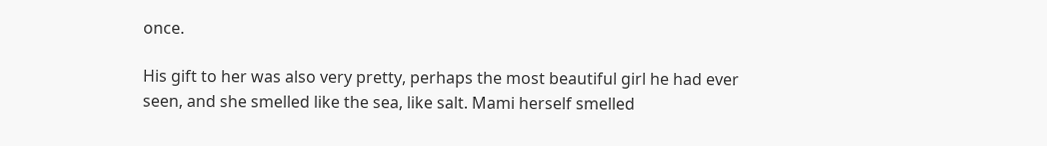once.

His gift to her was also very pretty, perhaps the most beautiful girl he had ever seen, and she smelled like the sea, like salt. Mami herself smelled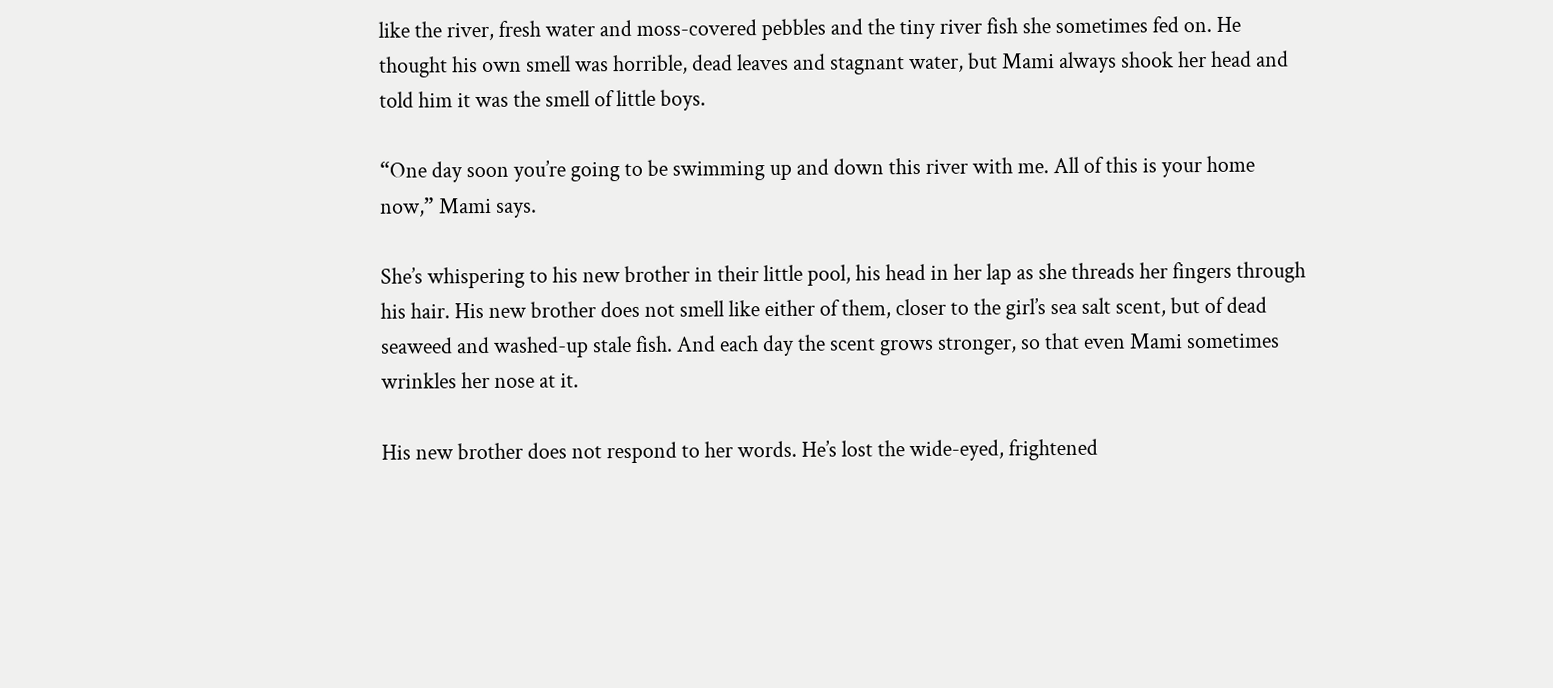like the river, fresh water and moss-covered pebbles and the tiny river fish she sometimes fed on. He thought his own smell was horrible, dead leaves and stagnant water, but Mami always shook her head and told him it was the smell of little boys.

“One day soon you’re going to be swimming up and down this river with me. All of this is your home now,” Mami says.

She’s whispering to his new brother in their little pool, his head in her lap as she threads her fingers through his hair. His new brother does not smell like either of them, closer to the girl’s sea salt scent, but of dead seaweed and washed-up stale fish. And each day the scent grows stronger, so that even Mami sometimes wrinkles her nose at it.

His new brother does not respond to her words. He’s lost the wide-eyed, frightened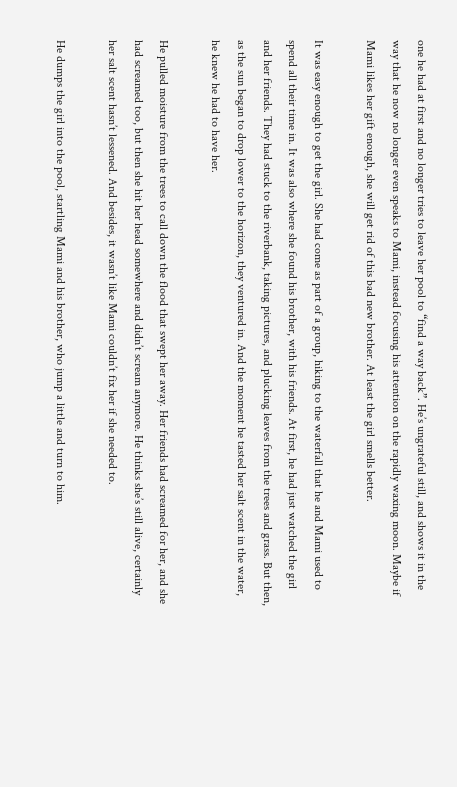one he had at first and no longer tries to leave her pool to “find a way back”. He’s ungrateful still, and shows it in the way that he now no longer even speaks to Mami, instead focusing his attention on the rapidly waxing moon. Maybe if Mami likes her gift enough, she will get rid of this bad new brother. At least the girl smells better.

It was easy enough to get the girl. She had come as part of a group, hiking to the waterfall that he and Mami used to spend all their time in. It was also where she found his brother, with his friends. At first, he had just watched the girl and her friends. They had stuck to the riverbank, taking pictures, and plucking leaves from the trees and grass. But then, as the sun began to drop lower to the horizon, they ventured in. And the moment he tasted her salt scent in the water, he knew he had to have her.

He pulled moisture from the trees to call down the flood that swept her away. Her friends had screamed for her, and she had screamed too, but then she hit her head somewhere and didn’t scream anymore. He thinks she’s still alive, certainly her salt scent hasn’t lessened. And besides, it wasn’t like Mami couldn’t fix her if she needed to.

He dumps the girl into the pool, startling Mami and his brother, who jump a little and turn to him.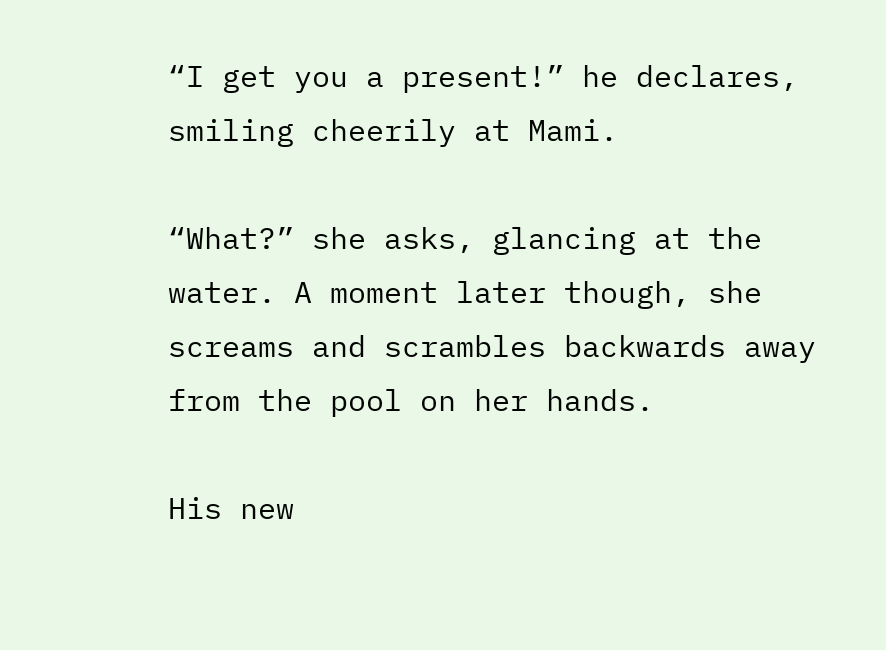“I get you a present!” he declares, smiling cheerily at Mami.

“What?” she asks, glancing at the water. A moment later though, she screams and scrambles backwards away from the pool on her hands.

His new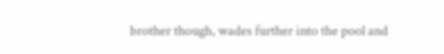brother though, wades further into the pool and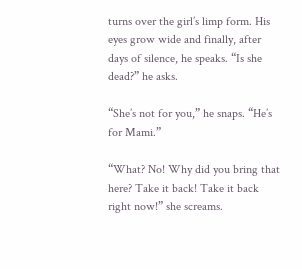turns over the girl’s limp form. His eyes grow wide and finally, after days of silence, he speaks. “Is she dead?” he asks.

“She’s not for you,” he snaps. “He’s for Mami.”

“What? No! Why did you bring that here? Take it back! Take it back right now!” she screams.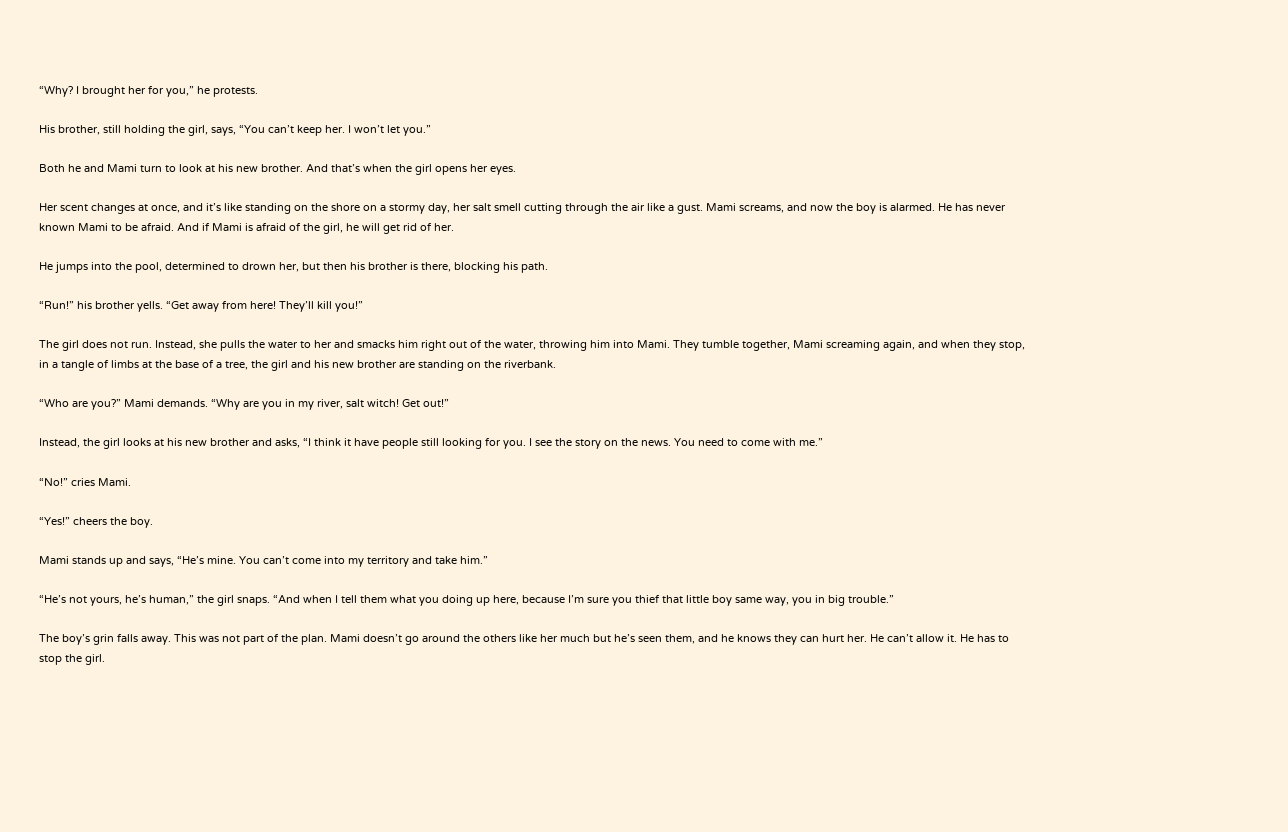“Why? I brought her for you,” he protests.

His brother, still holding the girl, says, “You can’t keep her. I won’t let you.”

Both he and Mami turn to look at his new brother. And that’s when the girl opens her eyes.

Her scent changes at once, and it’s like standing on the shore on a stormy day, her salt smell cutting through the air like a gust. Mami screams, and now the boy is alarmed. He has never known Mami to be afraid. And if Mami is afraid of the girl, he will get rid of her.

He jumps into the pool, determined to drown her, but then his brother is there, blocking his path.

“Run!” his brother yells. “Get away from here! They’ll kill you!”

The girl does not run. Instead, she pulls the water to her and smacks him right out of the water, throwing him into Mami. They tumble together, Mami screaming again, and when they stop, in a tangle of limbs at the base of a tree, the girl and his new brother are standing on the riverbank.

“Who are you?” Mami demands. “Why are you in my river, salt witch! Get out!”

Instead, the girl looks at his new brother and asks, “I think it have people still looking for you. I see the story on the news. You need to come with me.”

“No!” cries Mami.

“Yes!” cheers the boy.

Mami stands up and says, “He’s mine. You can’t come into my territory and take him.”

“He’s not yours, he’s human,” the girl snaps. “And when I tell them what you doing up here, because I’m sure you thief that little boy same way, you in big trouble.”

The boy’s grin falls away. This was not part of the plan. Mami doesn’t go around the others like her much but he’s seen them, and he knows they can hurt her. He can’t allow it. He has to stop the girl.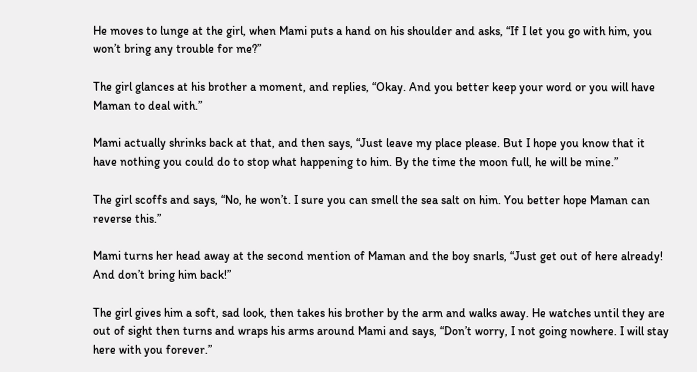He moves to lunge at the girl, when Mami puts a hand on his shoulder and asks, “If I let you go with him, you won’t bring any trouble for me?”

The girl glances at his brother a moment, and replies, “Okay. And you better keep your word or you will have Maman to deal with.”

Mami actually shrinks back at that, and then says, “Just leave my place please. But I hope you know that it have nothing you could do to stop what happening to him. By the time the moon full, he will be mine.”

The girl scoffs and says, “No, he won’t. I sure you can smell the sea salt on him. You better hope Maman can reverse this.”

Mami turns her head away at the second mention of Maman and the boy snarls, “Just get out of here already! And don’t bring him back!”

The girl gives him a soft, sad look, then takes his brother by the arm and walks away. He watches until they are out of sight then turns and wraps his arms around Mami and says, “Don’t worry, I not going nowhere. I will stay here with you forever.”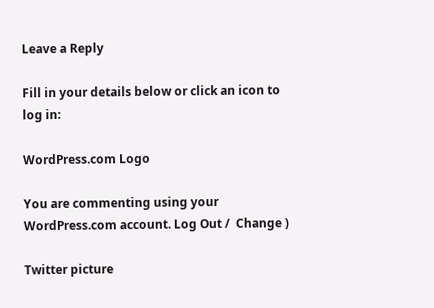Leave a Reply

Fill in your details below or click an icon to log in:

WordPress.com Logo

You are commenting using your WordPress.com account. Log Out /  Change )

Twitter picture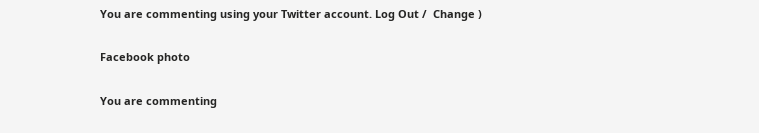You are commenting using your Twitter account. Log Out /  Change )

Facebook photo

You are commenting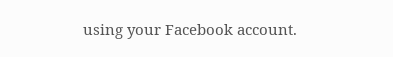using your Facebook account.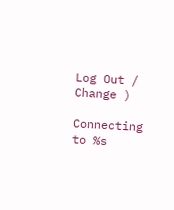Log Out /  Change )

Connecting to %s